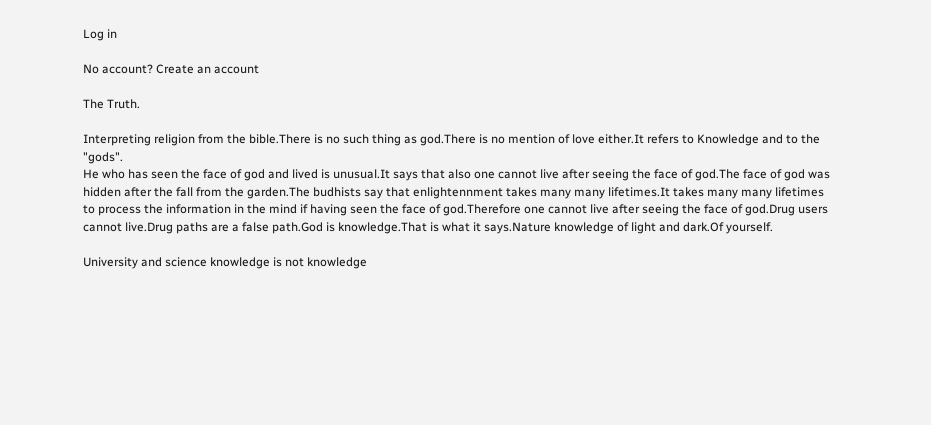Log in

No account? Create an account

The Truth.

Interpreting religion from the bible.There is no such thing as god.There is no mention of love either.It refers to Knowledge and to the "gods".
He who has seen the face of god and lived is unusual.It says that also one cannot live after seeing the face of god.The face of god was hidden after the fall from the garden.The budhists say that enlightennment takes many many lifetimes.It takes many many lifetimes to process the information in the mind if having seen the face of god.Therefore one cannot live after seeing the face of god.Drug users cannot live.Drug paths are a false path.God is knowledge.That is what it says.Nature knowledge of light and dark.Of yourself.

University and science knowledge is not knowledge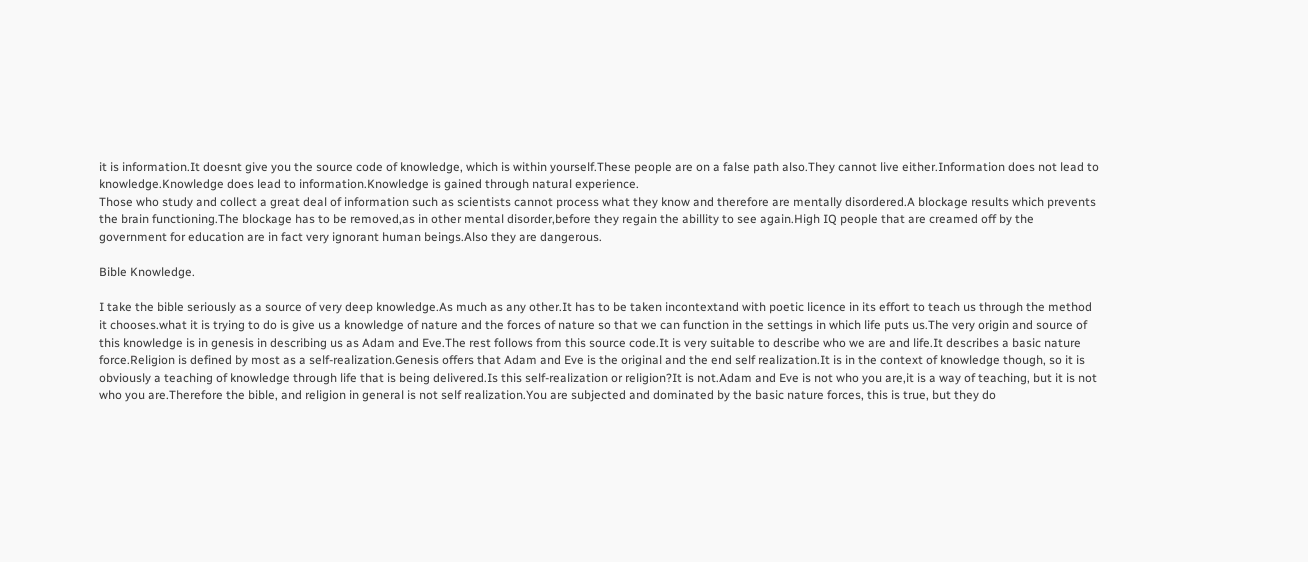it is information.It doesnt give you the source code of knowledge, which is within yourself.These people are on a false path also.They cannot live either.Information does not lead to knowledge.Knowledge does lead to information.Knowledge is gained through natural experience.
Those who study and collect a great deal of information such as scientists cannot process what they know and therefore are mentally disordered.A blockage results which prevents the brain functioning.The blockage has to be removed,as in other mental disorder,before they regain the abillity to see again.High IQ people that are creamed off by the government for education are in fact very ignorant human beings.Also they are dangerous.

Bible Knowledge.

I take the bible seriously as a source of very deep knowledge.As much as any other.It has to be taken incontextand with poetic licence in its effort to teach us through the method it chooses.what it is trying to do is give us a knowledge of nature and the forces of nature so that we can function in the settings in which life puts us.The very origin and source of this knowledge is in genesis in describing us as Adam and Eve.The rest follows from this source code.It is very suitable to describe who we are and life.It describes a basic nature force.Religion is defined by most as a self-realization.Genesis offers that Adam and Eve is the original and the end self realization.It is in the context of knowledge though, so it is obviously a teaching of knowledge through life that is being delivered.Is this self-realization or religion?It is not.Adam and Eve is not who you are,it is a way of teaching, but it is not who you are.Therefore the bible, and religion in general is not self realization.You are subjected and dominated by the basic nature forces, this is true, but they do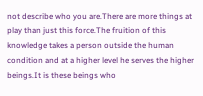not describe who you are.There are more things at play than just this force.The fruition of this knowledge takes a person outside the human condition and at a higher level he serves the higher beings.It is these beings who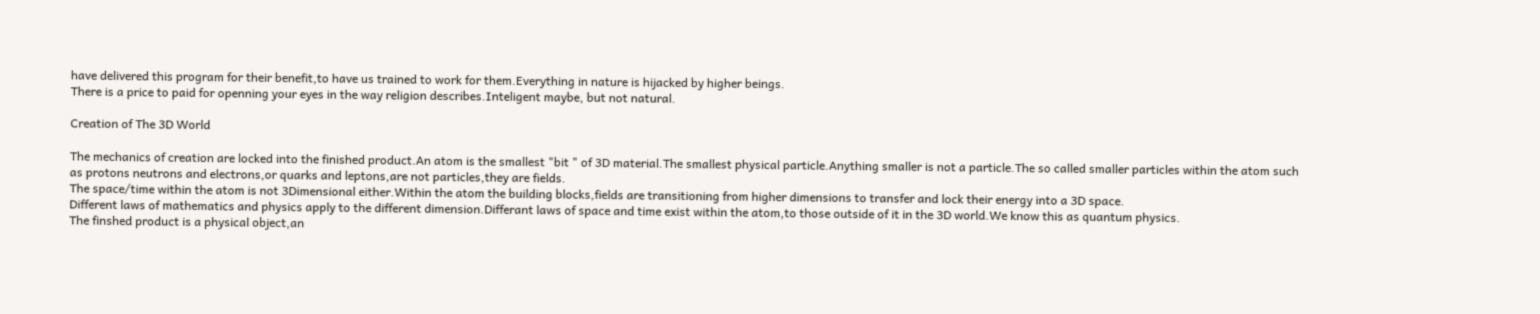have delivered this program for their benefit,to have us trained to work for them.Everything in nature is hijacked by higher beings.
There is a price to paid for openning your eyes in the way religion describes.Inteligent maybe, but not natural.

Creation of The 3D World

The mechanics of creation are locked into the finished product.An atom is the smallest "bit " of 3D material.The smallest physical particle.Anything smaller is not a particle.The so called smaller particles within the atom such as protons neutrons and electrons,or quarks and leptons,are not particles,they are fields.
The space/time within the atom is not 3Dimensional either.Within the atom the building blocks,fields are transitioning from higher dimensions to transfer and lock their energy into a 3D space.
Different laws of mathematics and physics apply to the different dimension.Differant laws of space and time exist within the atom,to those outside of it in the 3D world.We know this as quantum physics.
The finshed product is a physical object,an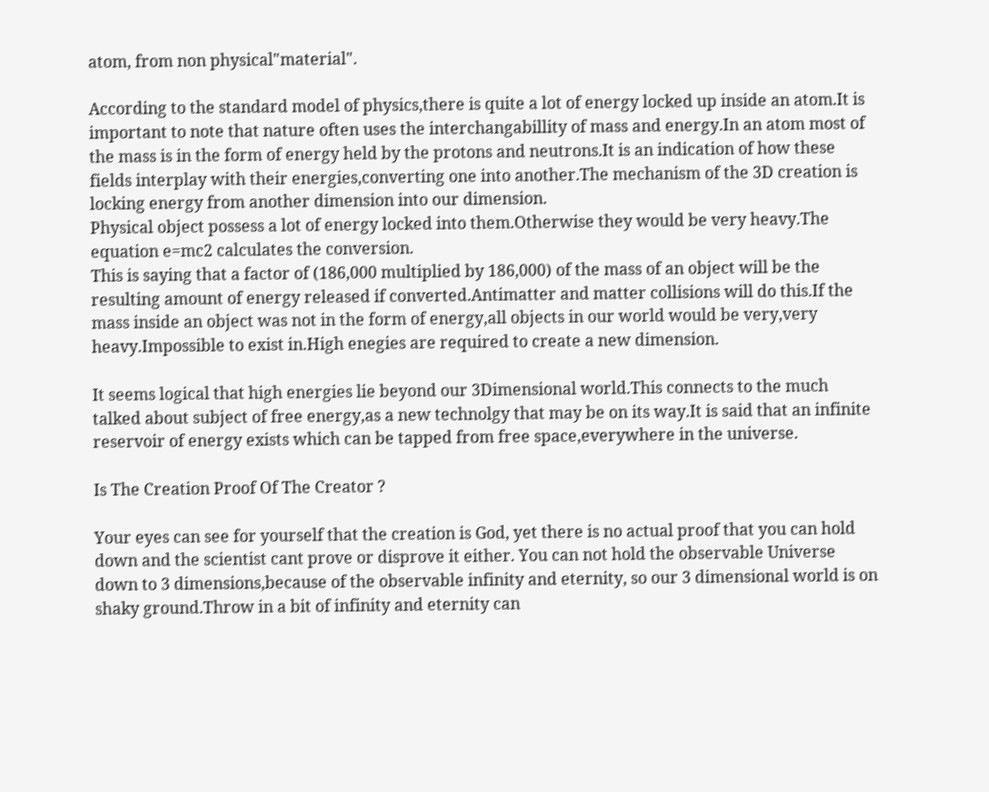atom, from non physical"material".

According to the standard model of physics,there is quite a lot of energy locked up inside an atom.It is important to note that nature often uses the interchangabillity of mass and energy.In an atom most of the mass is in the form of energy held by the protons and neutrons.It is an indication of how these fields interplay with their energies,converting one into another.The mechanism of the 3D creation is locking energy from another dimension into our dimension.
Physical object possess a lot of energy locked into them.Otherwise they would be very heavy.The equation e=mc2 calculates the conversion.
This is saying that a factor of (186,000 multiplied by 186,000) of the mass of an object will be the resulting amount of energy released if converted.Antimatter and matter collisions will do this.If the mass inside an object was not in the form of energy,all objects in our world would be very,very heavy.Impossible to exist in.High enegies are required to create a new dimension.

It seems logical that high energies lie beyond our 3Dimensional world.This connects to the much talked about subject of free energy,as a new technolgy that may be on its way.It is said that an infinite reservoir of energy exists which can be tapped from free space,everywhere in the universe.

Is The Creation Proof Of The Creator ?

Your eyes can see for yourself that the creation is God, yet there is no actual proof that you can hold down and the scientist cant prove or disprove it either. You can not hold the observable Universe down to 3 dimensions,because of the observable infinity and eternity, so our 3 dimensional world is on shaky ground.Throw in a bit of infinity and eternity can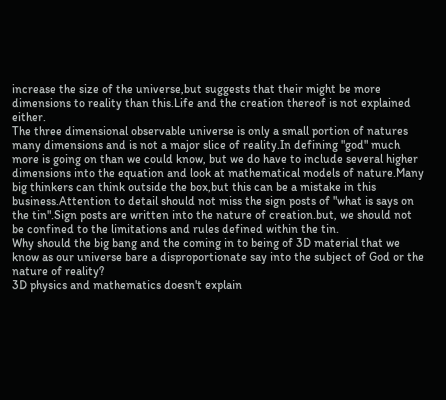increase the size of the universe,but suggests that their might be more dimensions to reality than this.Life and the creation thereof is not explained either.
The three dimensional observable universe is only a small portion of natures many dimensions and is not a major slice of reality.In defining "god" much more is going on than we could know, but we do have to include several higher dimensions into the equation and look at mathematical models of nature.Many big thinkers can think outside the box,but this can be a mistake in this business.Attention to detail should not miss the sign posts of "what is says on the tin".Sign posts are written into the nature of creation.but, we should not be confined to the limitations and rules defined within the tin.
Why should the big bang and the coming in to being of 3D material that we know as our universe bare a disproportionate say into the subject of God or the nature of reality?
3D physics and mathematics doesn't explain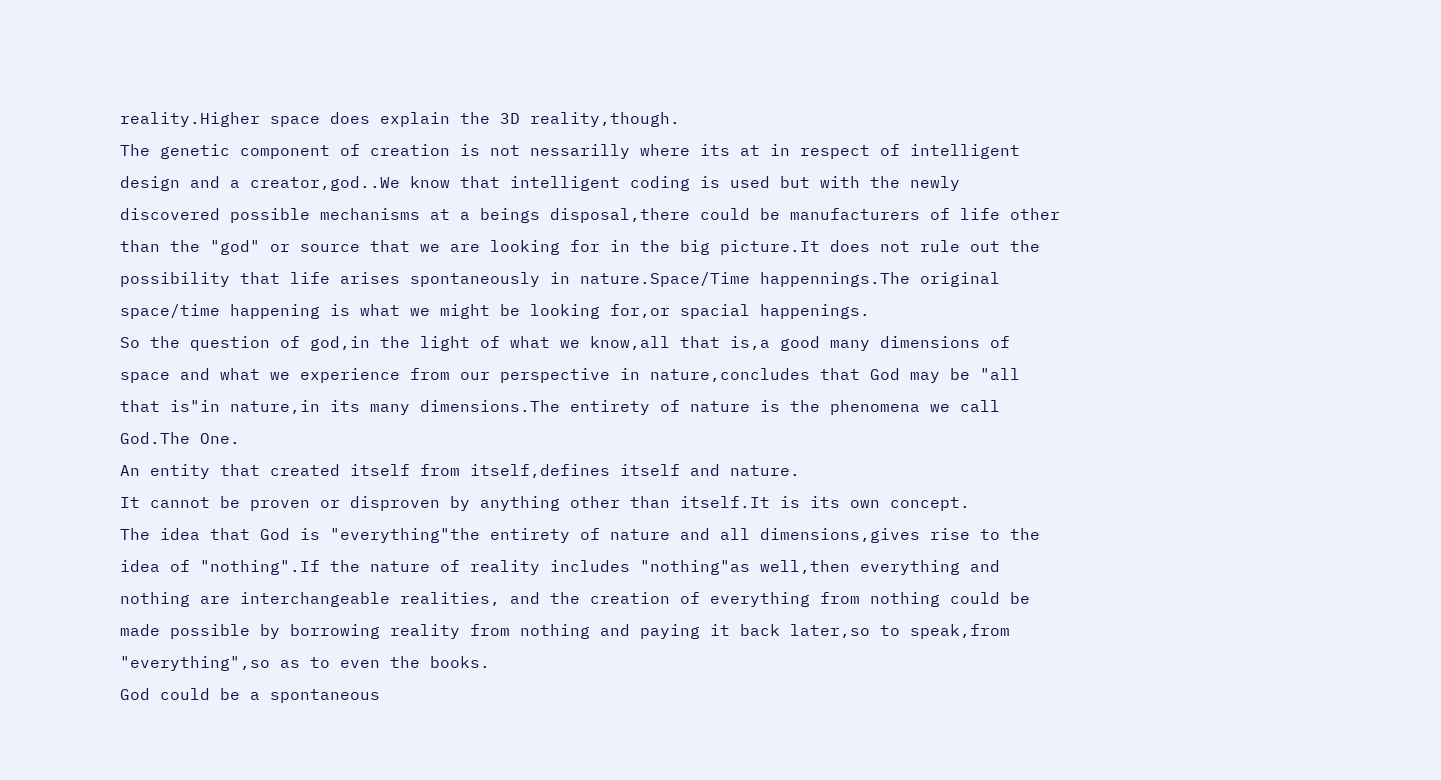reality.Higher space does explain the 3D reality,though.
The genetic component of creation is not nessarilly where its at in respect of intelligent design and a creator,god..We know that intelligent coding is used but with the newly discovered possible mechanisms at a beings disposal,there could be manufacturers of life other than the "god" or source that we are looking for in the big picture.It does not rule out the possibility that life arises spontaneously in nature.Space/Time happennings.The original space/time happening is what we might be looking for,or spacial happenings.
So the question of god,in the light of what we know,all that is,a good many dimensions of space and what we experience from our perspective in nature,concludes that God may be "all that is"in nature,in its many dimensions.The entirety of nature is the phenomena we call God.The One.
An entity that created itself from itself,defines itself and nature.
It cannot be proven or disproven by anything other than itself.It is its own concept.
The idea that God is "everything"the entirety of nature and all dimensions,gives rise to the idea of "nothing".If the nature of reality includes "nothing"as well,then everything and nothing are interchangeable realities, and the creation of everything from nothing could be made possible by borrowing reality from nothing and paying it back later,so to speak,from "everything",so as to even the books.
God could be a spontaneous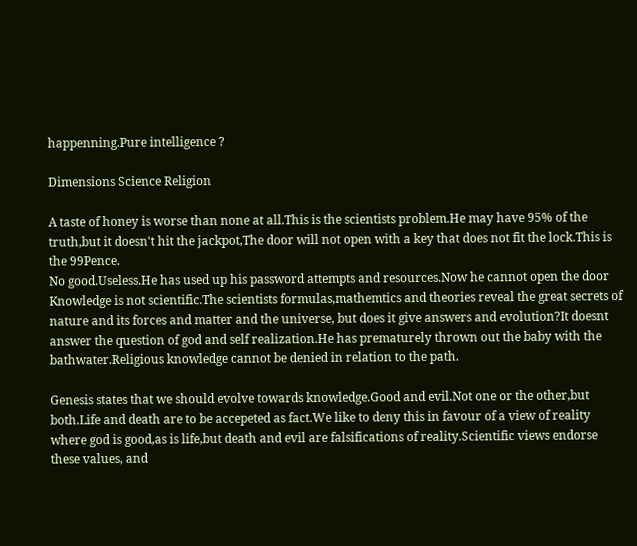happenning.Pure intelligence ?

Dimensions Science Religion

A taste of honey is worse than none at all.This is the scientists problem.He may have 95% of the truth,but it doesn't hit the jackpot,The door will not open with a key that does not fit the lock.This is the 99Pence.
No good.Useless.He has used up his password attempts and resources.Now he cannot open the door
Knowledge is not scientific.The scientists formulas,mathemtics and theories reveal the great secrets of nature and its forces and matter and the universe, but does it give answers and evolution?It doesnt answer the question of god and self realization.He has prematurely thrown out the baby with the bathwater.Religious knowledge cannot be denied in relation to the path.

Genesis states that we should evolve towards knowledge.Good and evil.Not one or the other,but both.Life and death are to be accepeted as fact.We like to deny this in favour of a view of reality where god is good,as is life,but death and evil are falsifications of reality.Scientific views endorse these values, and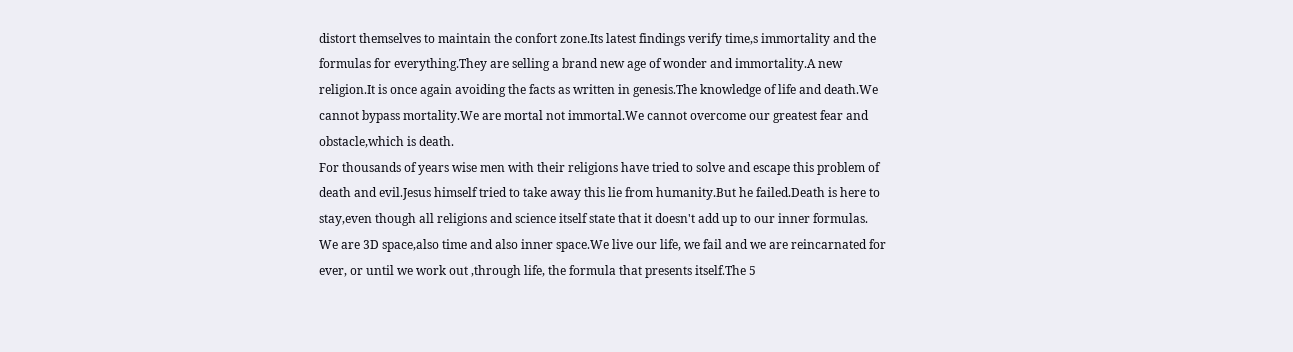distort themselves to maintain the confort zone.Its latest findings verify time,s immortality and the formulas for everything.They are selling a brand new age of wonder and immortality.A new religion.It is once again avoiding the facts as written in genesis.The knowledge of life and death.We cannot bypass mortality.We are mortal not immortal.We cannot overcome our greatest fear and obstacle,which is death.
For thousands of years wise men with their religions have tried to solve and escape this problem of death and evil.Jesus himself tried to take away this lie from humanity.But he failed.Death is here to stay,even though all religions and science itself state that it doesn't add up to our inner formulas.
We are 3D space,also time and also inner space.We live our life, we fail and we are reincarnated for ever, or until we work out ,through life, the formula that presents itself.The 5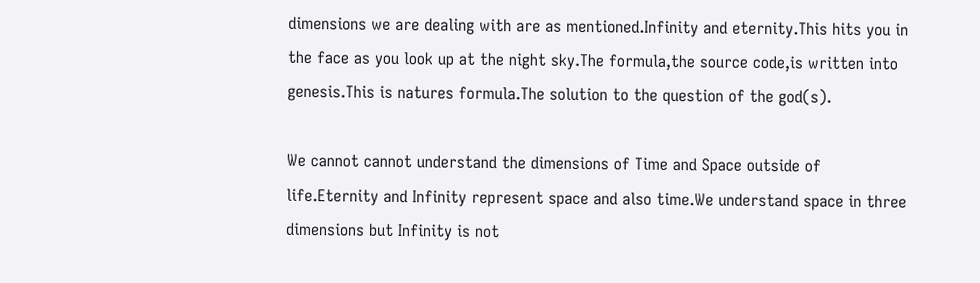dimensions we are dealing with are as mentioned.Infinity and eternity.This hits you in the face as you look up at the night sky.The formula,the source code,is written into genesis.This is natures formula.The solution to the question of the god(s).

We cannot cannot understand the dimensions of Time and Space outside of life.Eternity and Infinity represent space and also time.We understand space in three dimensions but Infinity is not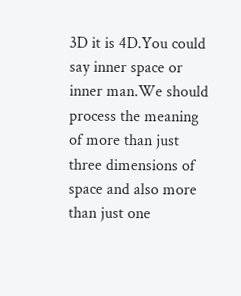3D it is 4D.You could say inner space or inner man.We should process the meaning of more than just three dimensions of space and also more than just one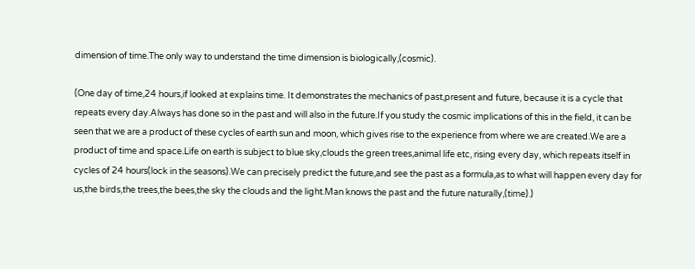dimension of time.The only way to understand the time dimension is biologically,(cosmic).

(One day of time,24 hours,if looked at explains time. It demonstrates the mechanics of past,present and future, because it is a cycle that repeats every day.Always has done so in the past and will also in the future.If you study the cosmic implications of this in the field, it can be seen that we are a product of these cycles of earth sun and moon, which gives rise to the experience from where we are created.We are a product of time and space.Life on earth is subject to blue sky,clouds the green trees,animal life etc, rising every day, which repeats itself in cycles of 24 hours(lock in the seasons).We can precisely predict the future,and see the past as a formula,as to what will happen every day for us,the birds,the trees,the bees,the sky the clouds and the light.Man knows the past and the future naturally,(time).)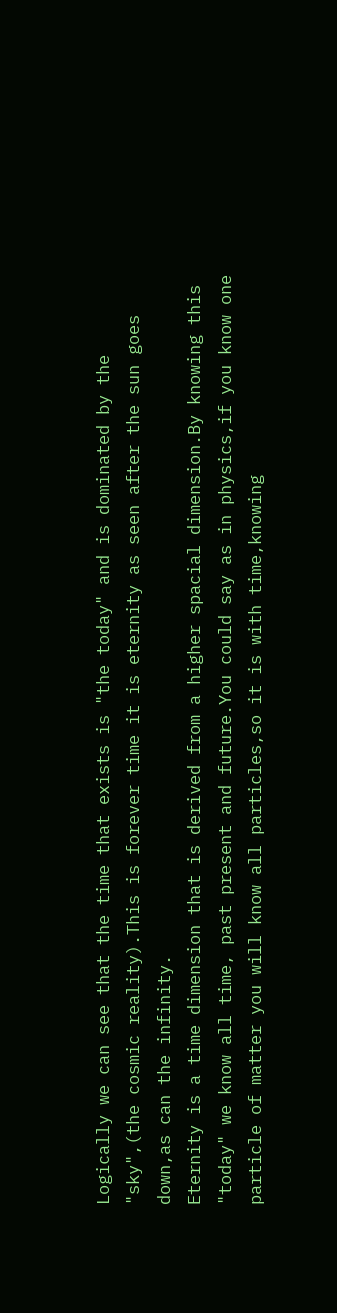Logically we can see that the time that exists is "the today" and is dominated by the "sky",(the cosmic reality).This is forever time it is eternity as seen after the sun goes down,as can the infinity.
Eternity is a time dimension that is derived from a higher spacial dimension.By knowing this "today" we know all time, past present and future.You could say as in physics,if you know one particle of matter you will know all particles,so it is with time,knowing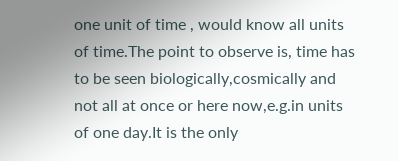one unit of time , would know all units of time.The point to observe is, time has to be seen biologically,cosmically and not all at once or here now,e.g.in units of one day.It is the only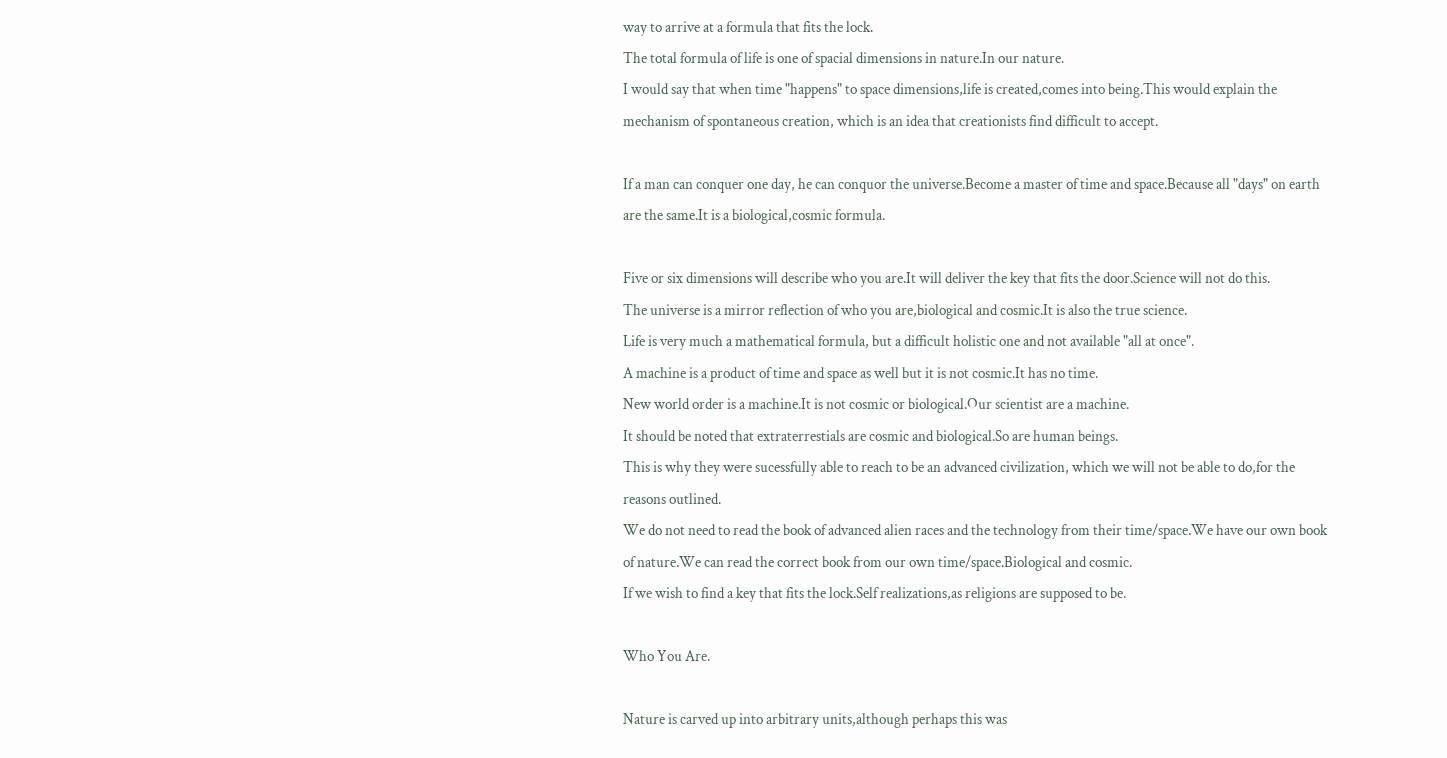way to arrive at a formula that fits the lock.
The total formula of life is one of spacial dimensions in nature.In our nature.
I would say that when time "happens" to space dimensions,life is created,comes into being.This would explain the mechanism of spontaneous creation, which is an idea that creationists find difficult to accept.

If a man can conquer one day, he can conquor the universe.Become a master of time and space.Because all "days" on earth are the same.It is a biological,cosmic formula.

Five or six dimensions will describe who you are.It will deliver the key that fits the door.Science will not do this.
The universe is a mirror reflection of who you are,biological and cosmic.It is also the true science.
Life is very much a mathematical formula, but a difficult holistic one and not available "all at once".
A machine is a product of time and space as well but it is not cosmic.It has no time.
New world order is a machine.It is not cosmic or biological.Our scientist are a machine.
It should be noted that extraterrestials are cosmic and biological.So are human beings.
This is why they were sucessfully able to reach to be an advanced civilization, which we will not be able to do,for the reasons outlined.
We do not need to read the book of advanced alien races and the technology from their time/space.We have our own book of nature.We can read the correct book from our own time/space.Biological and cosmic.
If we wish to find a key that fits the lock.Self realizations,as religions are supposed to be.

Who You Are.

Nature is carved up into arbitrary units,although perhaps this was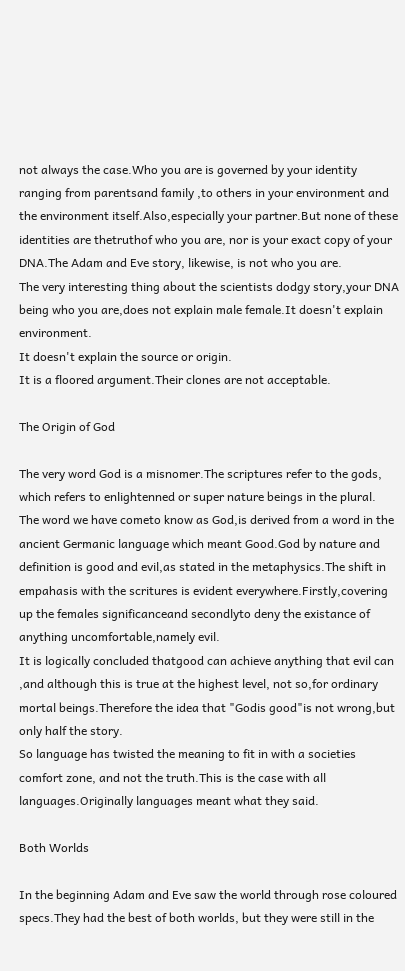not always the case.Who you are is governed by your identity ranging from parentsand family ,to others in your environment and the environment itself.Also,especially your partner.But none of these identities are thetruthof who you are, nor is your exact copy of your DNA.The Adam and Eve story, likewise, is not who you are.
The very interesting thing about the scientists dodgy story,your DNA being who you are,does not explain male female.It doesn't explain environment.
It doesn't explain the source or origin.
It is a floored argument.Their clones are not acceptable.

The Origin of God

The very word God is a misnomer.The scriptures refer to the gods, which refers to enlightenned or super nature beings in the plural.
The word we have cometo know as God,is derived from a word in the ancient Germanic language which meant Good.God by nature and definition is good and evil,as stated in the metaphysics.The shift in empahasis with the scritures is evident everywhere.Firstly,covering up the females significanceand secondlyto deny the existance of anything uncomfortable,namely evil.
It is logically concluded thatgood can achieve anything that evil can ,and although this is true at the highest level, not so,for ordinary mortal beings.Therefore the idea that "Godis good"is not wrong,but only half the story.
So language has twisted the meaning to fit in with a societies comfort zone, and not the truth.This is the case with all languages.Originally languages meant what they said.

Both Worlds

In the beginning Adam and Eve saw the world through rose coloured specs.They had the best of both worlds, but they were still in the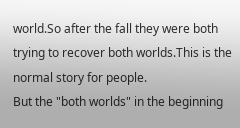world.So after the fall they were both trying to recover both worlds.This is the normal story for people.
But the "both worlds" in the beginning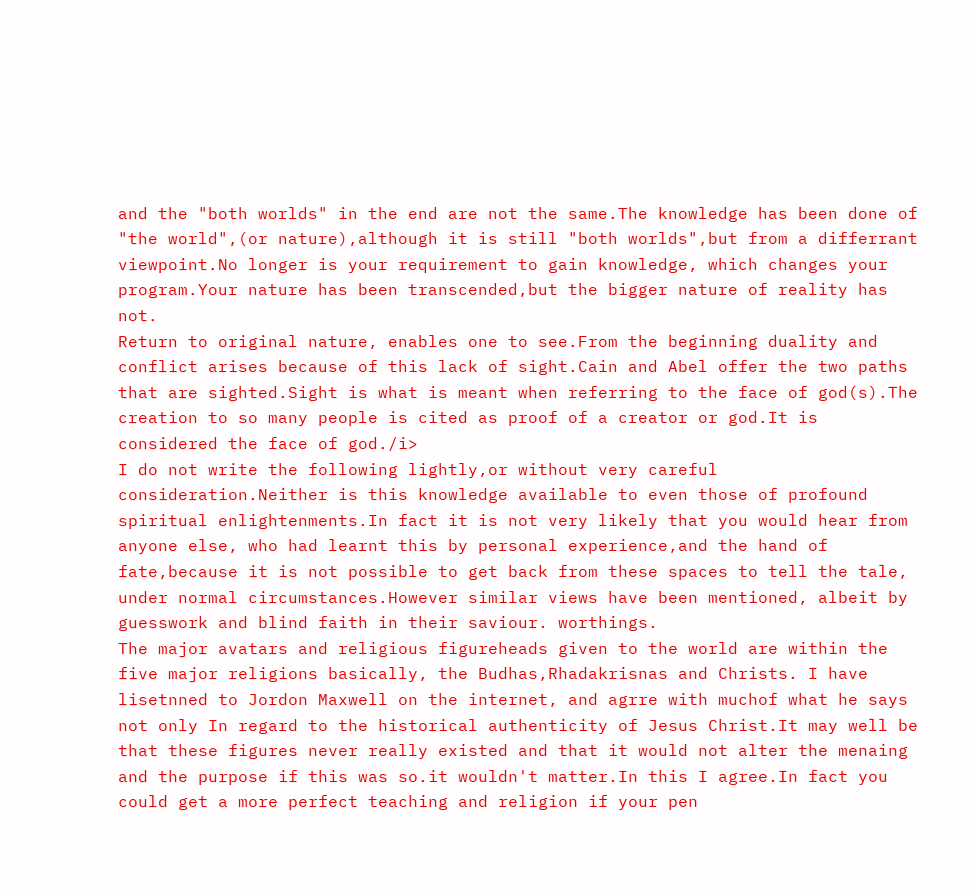and the "both worlds" in the end are not the same.The knowledge has been done of "the world",(or nature),although it is still "both worlds",but from a differrant viewpoint.No longer is your requirement to gain knowledge, which changes your program.Your nature has been transcended,but the bigger nature of reality has not.
Return to original nature, enables one to see.From the beginning duality and conflict arises because of this lack of sight.Cain and Abel offer the two paths that are sighted.Sight is what is meant when referring to the face of god(s).The creation to so many people is cited as proof of a creator or god.It is considered the face of god./i>
I do not write the following lightly,or without very careful consideration.Neither is this knowledge available to even those of profound spiritual enlightenments.In fact it is not very likely that you would hear from anyone else, who had learnt this by personal experience,and the hand of fate,because it is not possible to get back from these spaces to tell the tale, under normal circumstances.However similar views have been mentioned, albeit by guesswork and blind faith in their saviour. worthings.
The major avatars and religious figureheads given to the world are within the five major religions basically, the Budhas,Rhadakrisnas and Christs. I have lisetnned to Jordon Maxwell on the internet, and agrre with muchof what he says not only In regard to the historical authenticity of Jesus Christ.It may well be that these figures never really existed and that it would not alter the menaing and the purpose if this was so.it wouldn't matter.In this I agree.In fact you could get a more perfect teaching and religion if your pen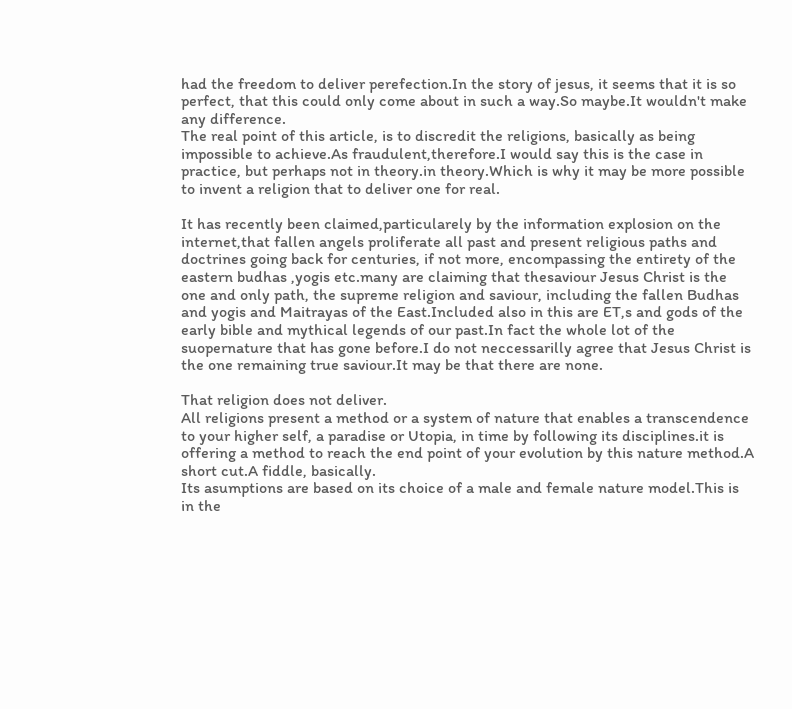had the freedom to deliver perefection.In the story of jesus, it seems that it is so perfect, that this could only come about in such a way.So maybe.It wouldn't make any difference.
The real point of this article, is to discredit the religions, basically as being impossible to achieve.As fraudulent,therefore.I would say this is the case in practice, but perhaps not in theory.in theory.Which is why it may be more possible to invent a religion that to deliver one for real.

It has recently been claimed,particularely by the information explosion on the internet,that fallen angels proliferate all past and present religious paths and doctrines going back for centuries, if not more, encompassing the entirety of the eastern budhas ,yogis etc.many are claiming that thesaviour Jesus Christ is the one and only path, the supreme religion and saviour, including the fallen Budhas and yogis and Maitrayas of the East.Included also in this are ET,s and gods of the early bible and mythical legends of our past.In fact the whole lot of the suopernature that has gone before.I do not neccessarilly agree that Jesus Christ is the one remaining true saviour.It may be that there are none.

That religion does not deliver.
All religions present a method or a system of nature that enables a transcendence to your higher self, a paradise or Utopia, in time by following its disciplines.it is offering a method to reach the end point of your evolution by this nature method.A short cut.A fiddle, basically.
Its asumptions are based on its choice of a male and female nature model.This is in the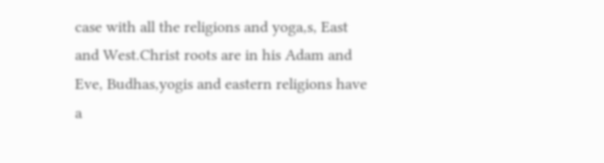case with all the religions and yoga,s, East and West.Christ roots are in his Adam and Eve, Budhas,yogis and eastern religions have a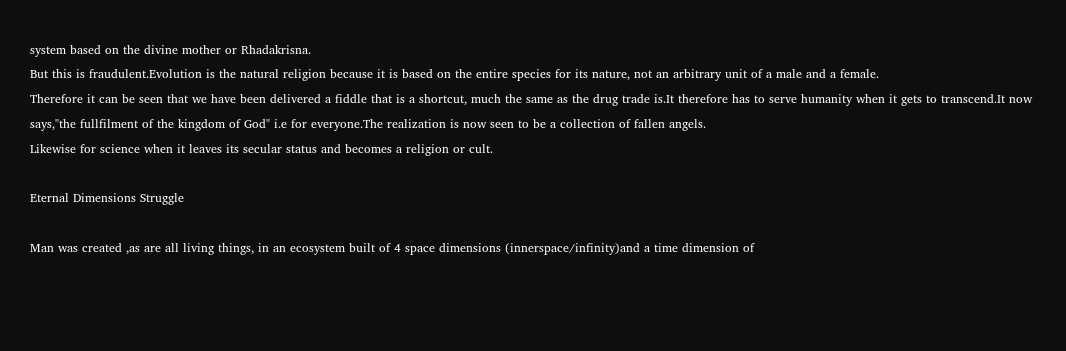system based on the divine mother or Rhadakrisna.
But this is fraudulent.Evolution is the natural religion because it is based on the entire species for its nature, not an arbitrary unit of a male and a female.
Therefore it can be seen that we have been delivered a fiddle that is a shortcut, much the same as the drug trade is.It therefore has to serve humanity when it gets to transcend.It now says,"the fullfilment of the kingdom of God" i.e for everyone.The realization is now seen to be a collection of fallen angels.
Likewise for science when it leaves its secular status and becomes a religion or cult.

Eternal Dimensions Struggle

Man was created ,as are all living things, in an ecosystem built of 4 space dimensions (innerspace/infinity)and a time dimension of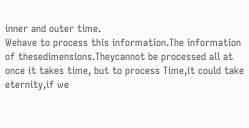inner and outer time.
Wehave to process this information.The information of thesedimensions.Theycannot be processed all at once it takes time, but to process Time,it could take eternity,if we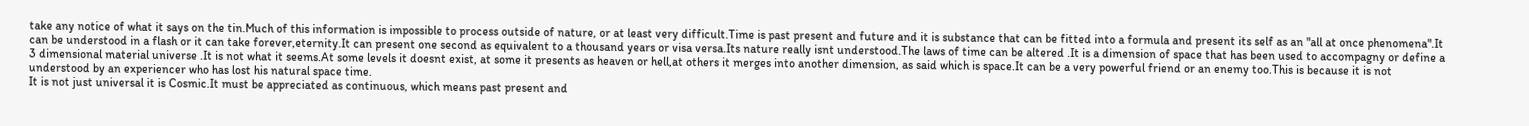take any notice of what it says on the tin.Much of this information is impossible to process outside of nature, or at least very difficult.Time is past present and future and it is substance that can be fitted into a formula and present its self as an "all at once phenomena".It can be understood in a flash or it can take forever,eternity.It can present one second as equivalent to a thousand years or visa versa.Its nature really isnt understood.The laws of time can be altered .It is a dimension of space that has been used to accompagny or define a 3 dimensional material universe .It is not what it seems.At some levels it doesnt exist, at some it presents as heaven or hell,at others it merges into another dimension, as said which is space.It can be a very powerful friend or an enemy too.This is because it is not understood by an experiencer who has lost his natural space time.
It is not just universal it is Cosmic.It must be appreciated as continuous, which means past present and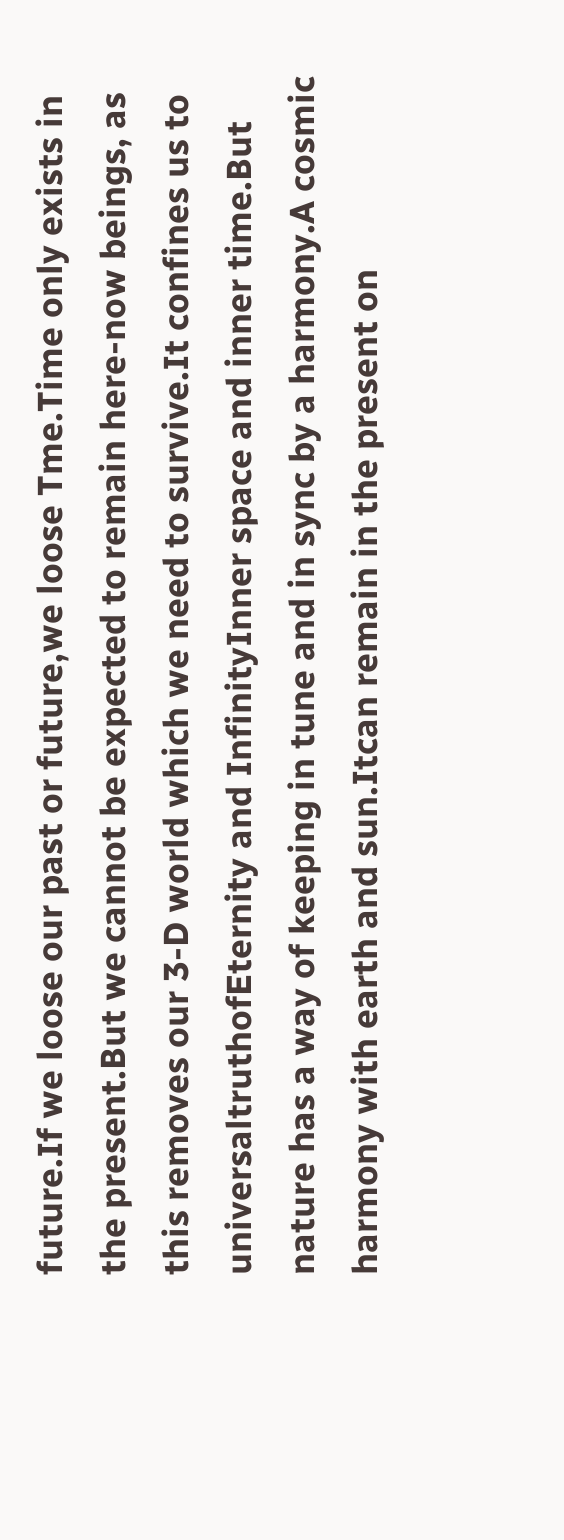future.If we loose our past or future,we loose Tme.Time only exists in the present.But we cannot be expected to remain here-now beings, as this removes our 3-D world which we need to survive.It confines us to universaltruthofEternity and InfinityInner space and inner time.But nature has a way of keeping in tune and in sync by a harmony.A cosmic harmony with earth and sun.Itcan remain in the present on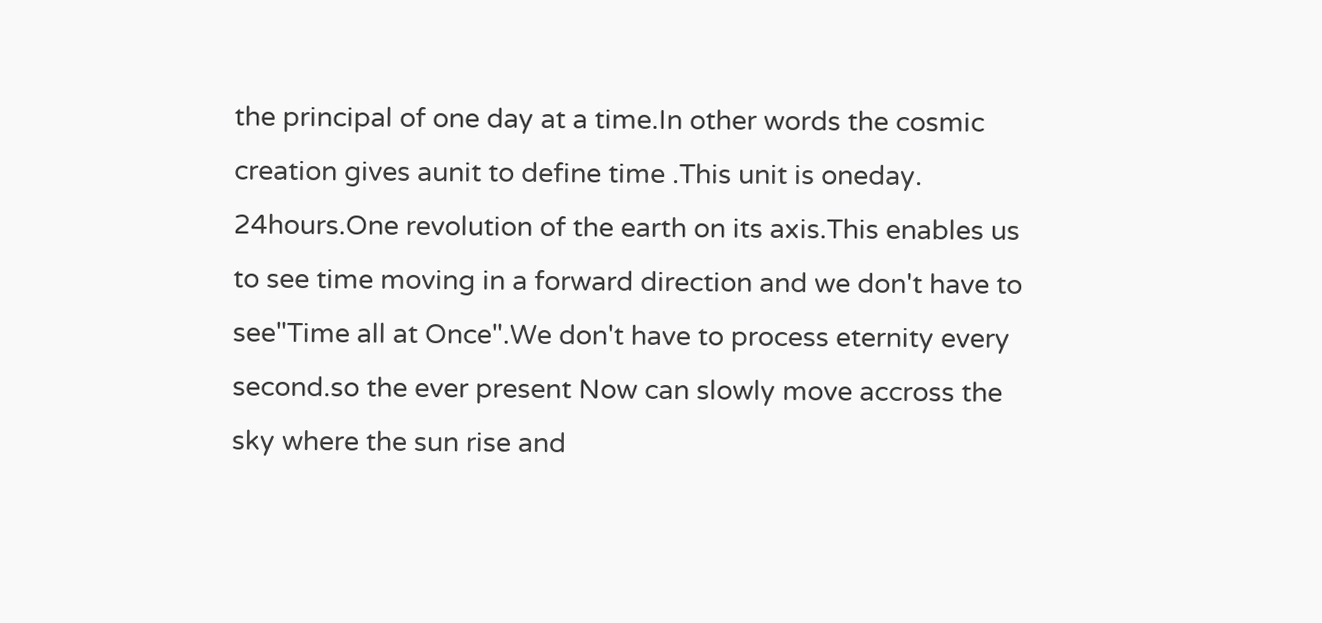the principal of one day at a time.In other words the cosmic creation gives aunit to define time .This unit is oneday. 24hours.One revolution of the earth on its axis.This enables us to see time moving in a forward direction and we don't have to see"Time all at Once".We don't have to process eternity every second.so the ever present Now can slowly move accross the sky where the sun rise and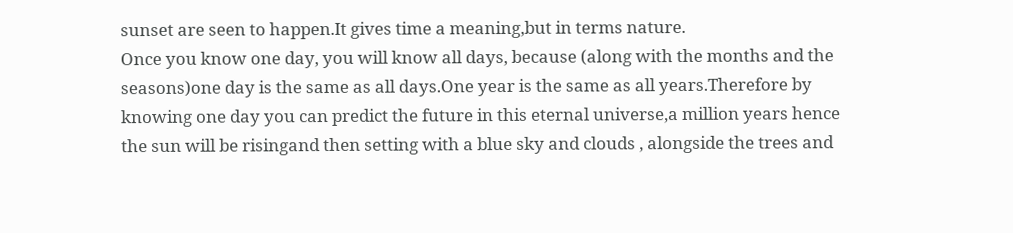sunset are seen to happen.It gives time a meaning,but in terms nature.
Once you know one day, you will know all days, because (along with the months and the seasons)one day is the same as all days.One year is the same as all years.Therefore by knowing one day you can predict the future in this eternal universe,a million years hence the sun will be risingand then setting with a blue sky and clouds , alongside the trees and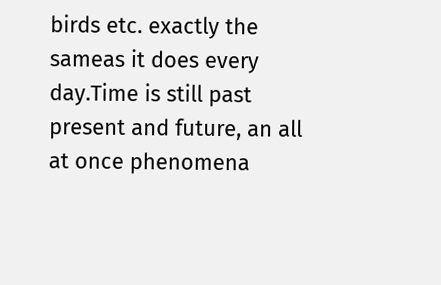birds etc. exactly the sameas it does every day.Time is still past present and future, an all at once phenomena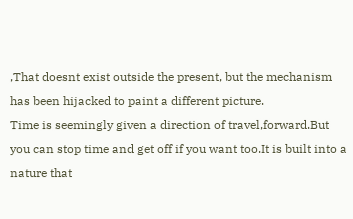,That doesnt exist outside the present, but the mechanism has been hijacked to paint a different picture.
Time is seemingly given a direction of travel,forward.But you can stop time and get off if you want too.It is built into a nature that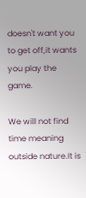doesn't want you to get off,it wants you play the game.

We will not find time meaning outside nature.It is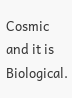Cosmic and it is Biological.